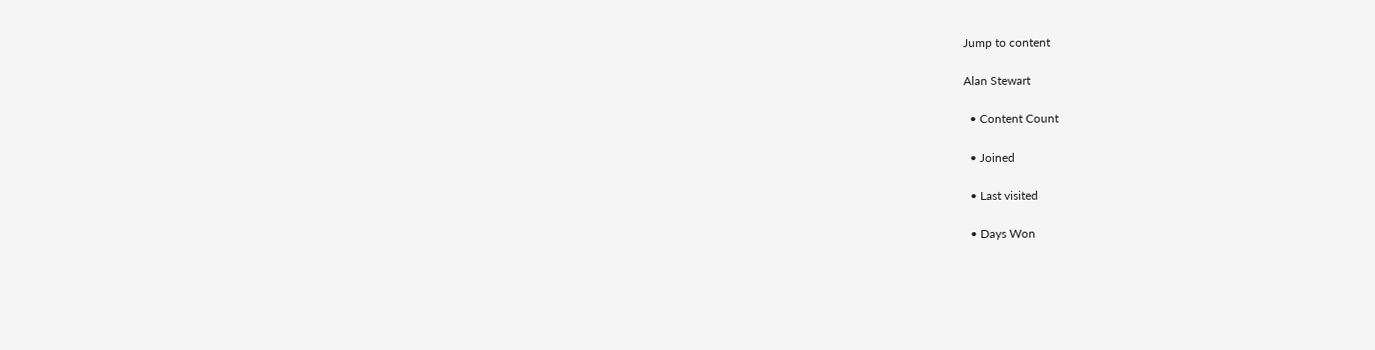Jump to content

Alan Stewart

  • Content Count

  • Joined

  • Last visited

  • Days Won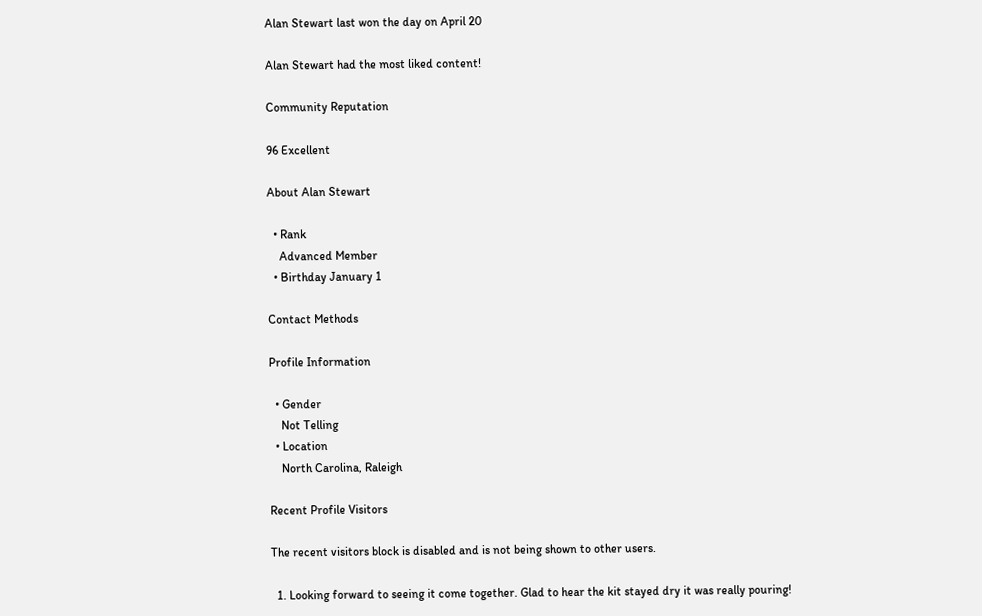Alan Stewart last won the day on April 20

Alan Stewart had the most liked content!

Community Reputation

96 Excellent

About Alan Stewart

  • Rank
    Advanced Member
  • Birthday January 1

Contact Methods

Profile Information

  • Gender
    Not Telling
  • Location
    North Carolina, Raleigh

Recent Profile Visitors

The recent visitors block is disabled and is not being shown to other users.

  1. Looking forward to seeing it come together. Glad to hear the kit stayed dry it was really pouring!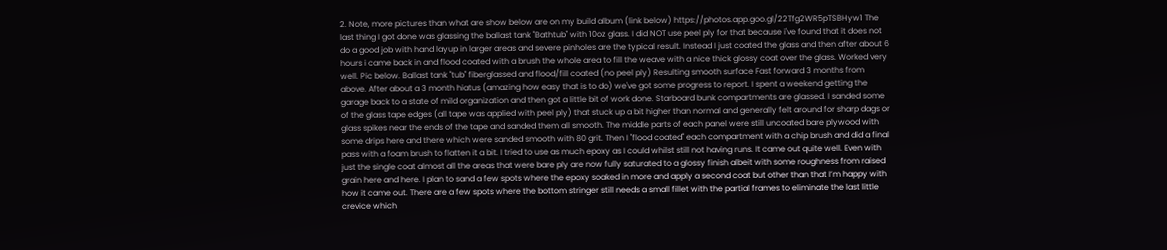2. Note, more pictures than what are show below are on my build album (link below) https://photos.app.goo.gl/22Tfg2WR5pTSBHyw1 The last thing I got done was glassing the ballast tank "Bathtub" with 10oz glass. I did NOT use peel ply for that because i've found that it does not do a good job with hand layup in larger areas and severe pinholes are the typical result. Instead I just coated the glass and then after about 6 hours i came back in and flood coated with a brush the whole area to fill the weave with a nice thick glossy coat over the glass. Worked very well. Pic below. Ballast tank "tub" fiberglassed and flood/fill coated (no peel ply) Resulting smooth surface Fast forward 3 months from above. After about a 3 month hiatus (amazing how easy that is to do) we've got some progress to report. I spent a weekend getting the garage back to a state of mild organization and then got a little bit of work done. Starboard bunk compartments are glassed. I sanded some of the glass tape edges (all tape was applied with peel ply) that stuck up a bit higher than normal and generally felt around for sharp dags or glass spikes near the ends of the tape and sanded them all smooth. The middle parts of each panel were still uncoated bare plywood with some drips here and there which were sanded smooth with 80 grit. Then I "flood coated" each compartment with a chip brush and did a final pass with a foam brush to flatten it a bit. I tried to use as much epoxy as I could whilst still not having runs. It came out quite well. Even with just the single coat almost all the areas that were bare ply are now fully saturated to a glossy finish albeit with some roughness from raised grain here and here. I plan to sand a few spots where the epoxy soaked in more and apply a second coat but other than that I’m happy with how it came out. There are a few spots where the bottom stringer still needs a small fillet with the partial frames to eliminate the last little crevice which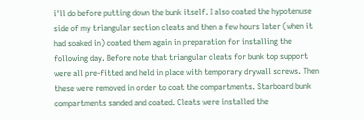i'll do before putting down the bunk itself. I also coated the hypotenuse side of my triangular section cleats and then a few hours later (when it had soaked in) coated them again in preparation for installing the following day. Before note that triangular cleats for bunk top support were all pre-fitted and held in place with temporary drywall screws. Then these were removed in order to coat the compartments. Starboard bunk compartments sanded and coated. Cleats were installed the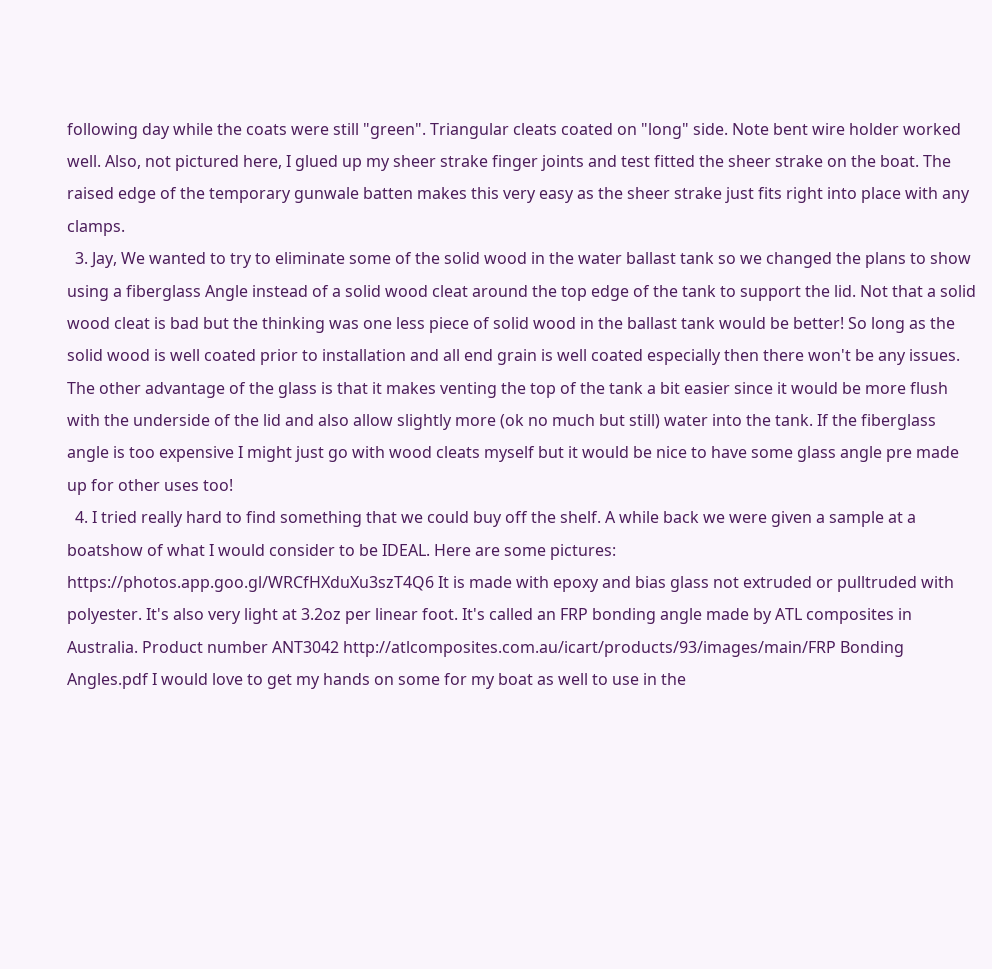following day while the coats were still "green". Triangular cleats coated on "long" side. Note bent wire holder worked well. Also, not pictured here, I glued up my sheer strake finger joints and test fitted the sheer strake on the boat. The raised edge of the temporary gunwale batten makes this very easy as the sheer strake just fits right into place with any clamps.
  3. Jay, We wanted to try to eliminate some of the solid wood in the water ballast tank so we changed the plans to show using a fiberglass Angle instead of a solid wood cleat around the top edge of the tank to support the lid. Not that a solid wood cleat is bad but the thinking was one less piece of solid wood in the ballast tank would be better! So long as the solid wood is well coated prior to installation and all end grain is well coated especially then there won't be any issues. The other advantage of the glass is that it makes venting the top of the tank a bit easier since it would be more flush with the underside of the lid and also allow slightly more (ok no much but still) water into the tank. If the fiberglass angle is too expensive I might just go with wood cleats myself but it would be nice to have some glass angle pre made up for other uses too!
  4. I tried really hard to find something that we could buy off the shelf. A while back we were given a sample at a boatshow of what I would consider to be IDEAL. Here are some pictures: https://photos.app.goo.gl/WRCfHXduXu3szT4Q6 It is made with epoxy and bias glass not extruded or pulltruded with polyester. It's also very light at 3.2oz per linear foot. It's called an FRP bonding angle made by ATL composites in Australia. Product number ANT3042 http://atlcomposites.com.au/icart/products/93/images/main/FRP Bonding Angles.pdf I would love to get my hands on some for my boat as well to use in the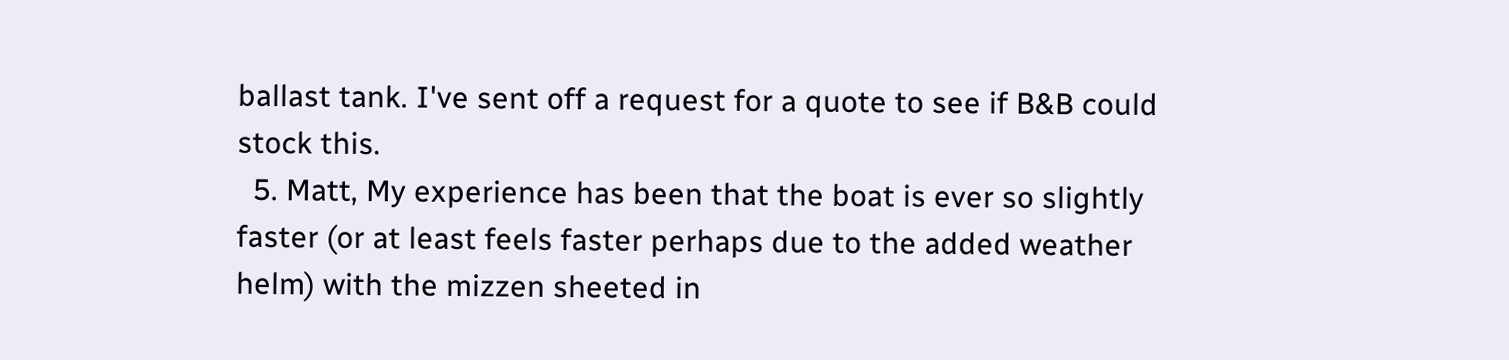ballast tank. I've sent off a request for a quote to see if B&B could stock this.
  5. Matt, My experience has been that the boat is ever so slightly faster (or at least feels faster perhaps due to the added weather helm) with the mizzen sheeted in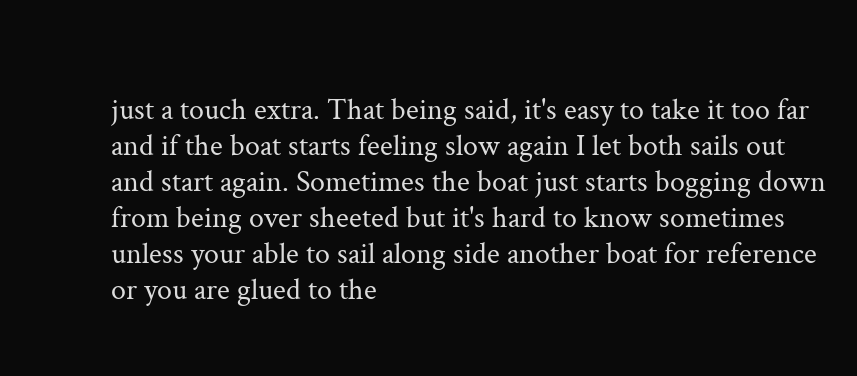just a touch extra. That being said, it's easy to take it too far and if the boat starts feeling slow again I let both sails out and start again. Sometimes the boat just starts bogging down from being over sheeted but it's hard to know sometimes unless your able to sail along side another boat for reference or you are glued to the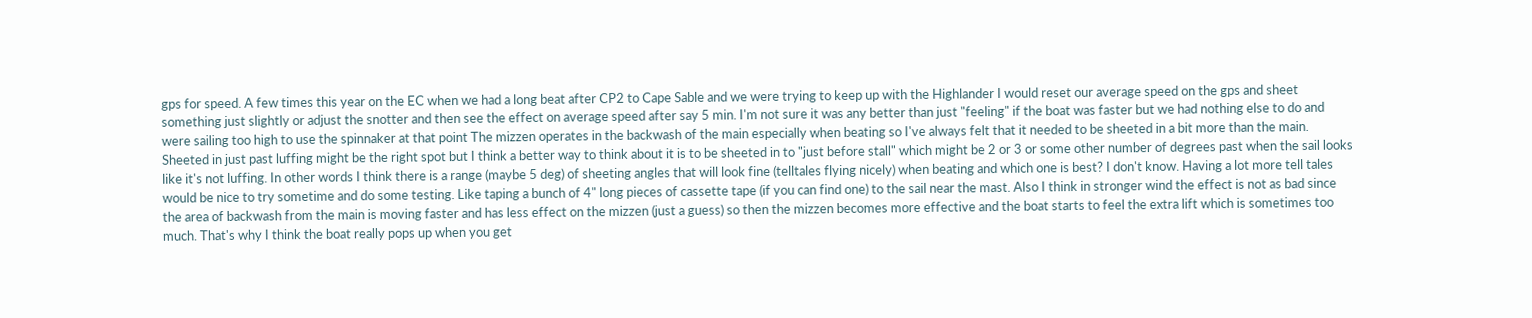gps for speed. A few times this year on the EC when we had a long beat after CP2 to Cape Sable and we were trying to keep up with the Highlander I would reset our average speed on the gps and sheet something just slightly or adjust the snotter and then see the effect on average speed after say 5 min. I'm not sure it was any better than just "feeling" if the boat was faster but we had nothing else to do and were sailing too high to use the spinnaker at that point The mizzen operates in the backwash of the main especially when beating so I've always felt that it needed to be sheeted in a bit more than the main. Sheeted in just past luffing might be the right spot but I think a better way to think about it is to be sheeted in to "just before stall" which might be 2 or 3 or some other number of degrees past when the sail looks like it's not luffing. In other words I think there is a range (maybe 5 deg) of sheeting angles that will look fine (telltales flying nicely) when beating and which one is best? I don't know. Having a lot more tell tales would be nice to try sometime and do some testing. Like taping a bunch of 4" long pieces of cassette tape (if you can find one) to the sail near the mast. Also I think in stronger wind the effect is not as bad since the area of backwash from the main is moving faster and has less effect on the mizzen (just a guess) so then the mizzen becomes more effective and the boat starts to feel the extra lift which is sometimes too much. That's why I think the boat really pops up when you get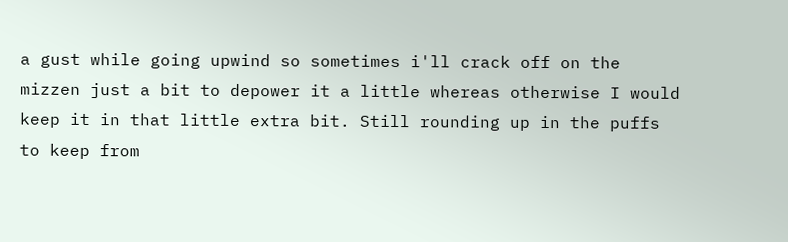a gust while going upwind so sometimes i'll crack off on the mizzen just a bit to depower it a little whereas otherwise I would keep it in that little extra bit. Still rounding up in the puffs to keep from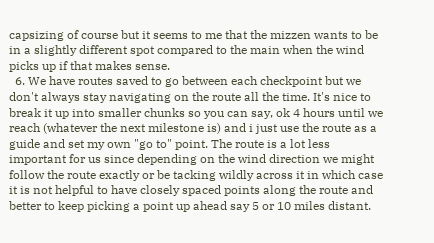capsizing of course but it seems to me that the mizzen wants to be in a slightly different spot compared to the main when the wind picks up if that makes sense.
  6. We have routes saved to go between each checkpoint but we don't always stay navigating on the route all the time. It's nice to break it up into smaller chunks so you can say, ok 4 hours until we reach (whatever the next milestone is) and i just use the route as a guide and set my own "go to" point. The route is a lot less important for us since depending on the wind direction we might follow the route exactly or be tacking wildly across it in which case it is not helpful to have closely spaced points along the route and better to keep picking a point up ahead say 5 or 10 miles distant.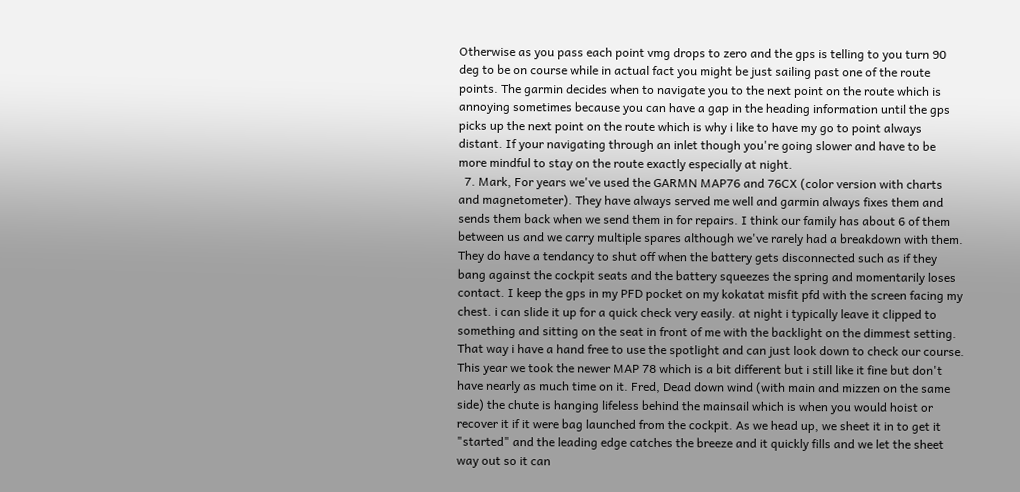Otherwise as you pass each point vmg drops to zero and the gps is telling to you turn 90 deg to be on course while in actual fact you might be just sailing past one of the route points. The garmin decides when to navigate you to the next point on the route which is annoying sometimes because you can have a gap in the heading information until the gps picks up the next point on the route which is why i like to have my go to point always distant. If your navigating through an inlet though you're going slower and have to be more mindful to stay on the route exactly especially at night.
  7. Mark, For years we've used the GARMN MAP76 and 76CX (color version with charts and magnetometer). They have always served me well and garmin always fixes them and sends them back when we send them in for repairs. I think our family has about 6 of them between us and we carry multiple spares although we've rarely had a breakdown with them. They do have a tendancy to shut off when the battery gets disconnected such as if they bang against the cockpit seats and the battery squeezes the spring and momentarily loses contact. I keep the gps in my PFD pocket on my kokatat misfit pfd with the screen facing my chest. i can slide it up for a quick check very easily. at night i typically leave it clipped to something and sitting on the seat in front of me with the backlight on the dimmest setting. That way i have a hand free to use the spotlight and can just look down to check our course. This year we took the newer MAP 78 which is a bit different but i still like it fine but don't have nearly as much time on it. Fred, Dead down wind (with main and mizzen on the same side) the chute is hanging lifeless behind the mainsail which is when you would hoist or recover it if it were bag launched from the cockpit. As we head up, we sheet it in to get it "started" and the leading edge catches the breeze and it quickly fills and we let the sheet way out so it can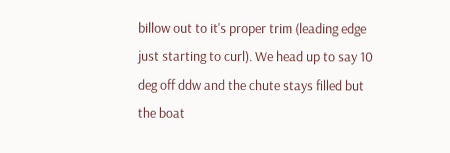billow out to it's proper trim (leading edge just starting to curl). We head up to say 10 deg off ddw and the chute stays filled but the boat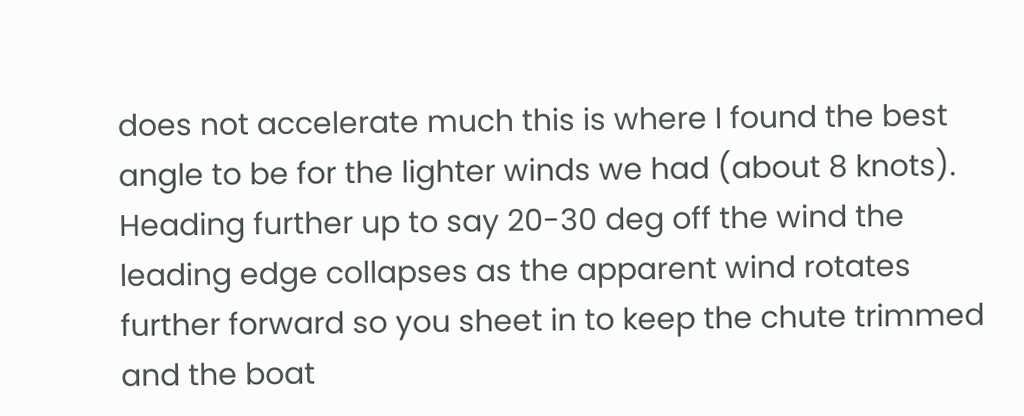does not accelerate much this is where I found the best angle to be for the lighter winds we had (about 8 knots). Heading further up to say 20-30 deg off the wind the leading edge collapses as the apparent wind rotates further forward so you sheet in to keep the chute trimmed and the boat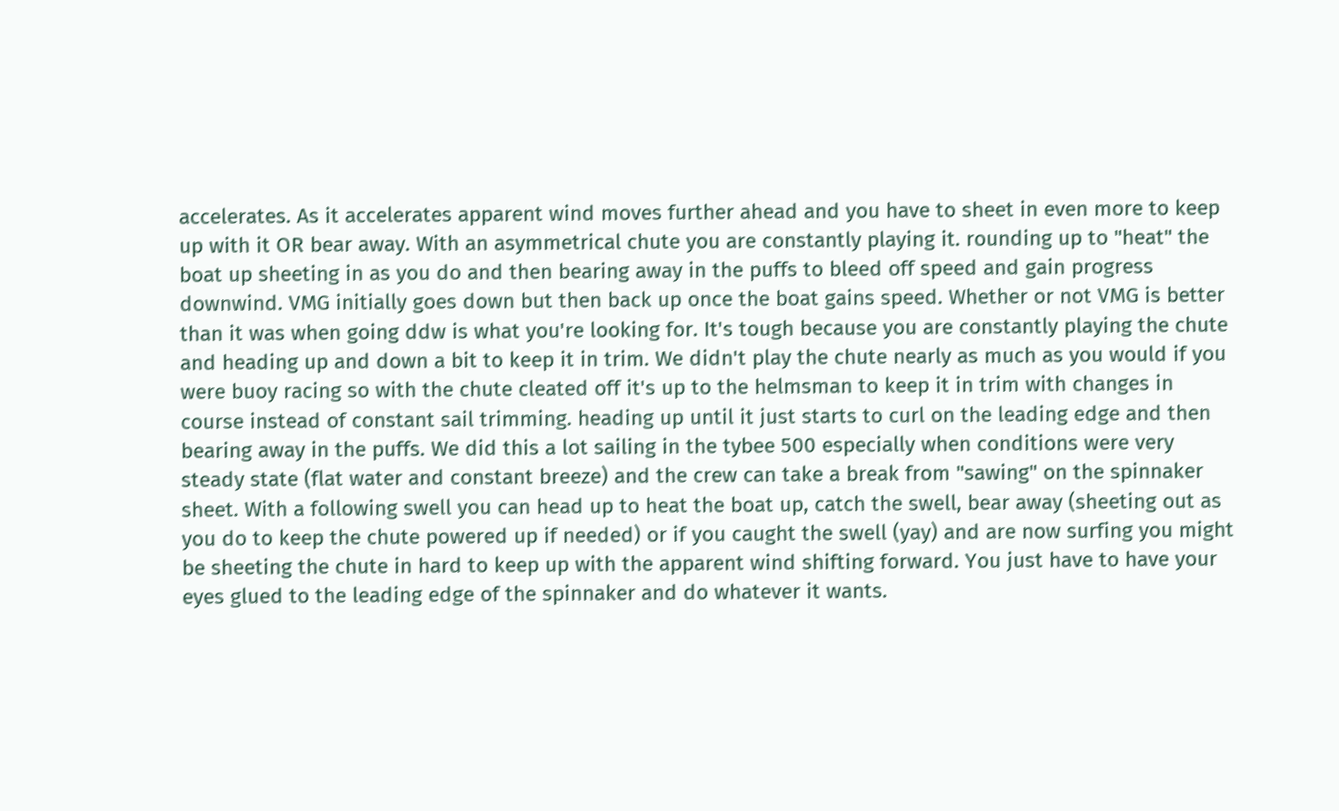accelerates. As it accelerates apparent wind moves further ahead and you have to sheet in even more to keep up with it OR bear away. With an asymmetrical chute you are constantly playing it. rounding up to "heat" the boat up sheeting in as you do and then bearing away in the puffs to bleed off speed and gain progress downwind. VMG initially goes down but then back up once the boat gains speed. Whether or not VMG is better than it was when going ddw is what you're looking for. It's tough because you are constantly playing the chute and heading up and down a bit to keep it in trim. We didn't play the chute nearly as much as you would if you were buoy racing so with the chute cleated off it's up to the helmsman to keep it in trim with changes in course instead of constant sail trimming. heading up until it just starts to curl on the leading edge and then bearing away in the puffs. We did this a lot sailing in the tybee 500 especially when conditions were very steady state (flat water and constant breeze) and the crew can take a break from "sawing" on the spinnaker sheet. With a following swell you can head up to heat the boat up, catch the swell, bear away (sheeting out as you do to keep the chute powered up if needed) or if you caught the swell (yay) and are now surfing you might be sheeting the chute in hard to keep up with the apparent wind shifting forward. You just have to have your eyes glued to the leading edge of the spinnaker and do whatever it wants.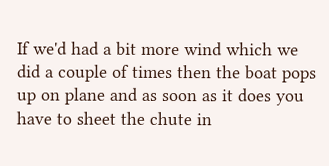If we'd had a bit more wind which we did a couple of times then the boat pops up on plane and as soon as it does you have to sheet the chute in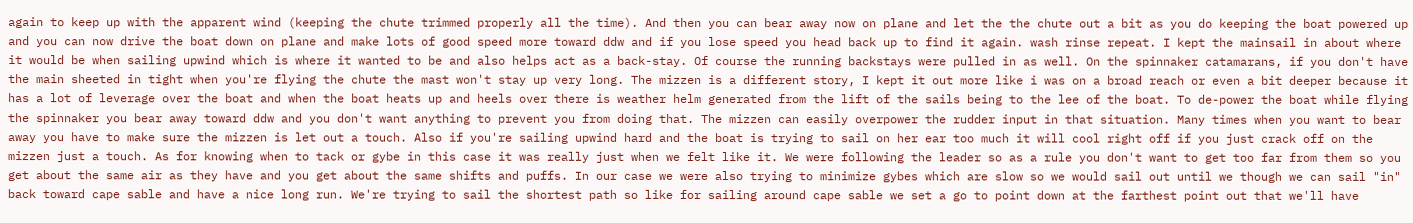again to keep up with the apparent wind (keeping the chute trimmed properly all the time). And then you can bear away now on plane and let the the chute out a bit as you do keeping the boat powered up and you can now drive the boat down on plane and make lots of good speed more toward ddw and if you lose speed you head back up to find it again. wash rinse repeat. I kept the mainsail in about where it would be when sailing upwind which is where it wanted to be and also helps act as a back-stay. Of course the running backstays were pulled in as well. On the spinnaker catamarans, if you don't have the main sheeted in tight when you're flying the chute the mast won't stay up very long. The mizzen is a different story, I kept it out more like i was on a broad reach or even a bit deeper because it has a lot of leverage over the boat and when the boat heats up and heels over there is weather helm generated from the lift of the sails being to the lee of the boat. To de-power the boat while flying the spinnaker you bear away toward ddw and you don't want anything to prevent you from doing that. The mizzen can easily overpower the rudder input in that situation. Many times when you want to bear away you have to make sure the mizzen is let out a touch. Also if you're sailing upwind hard and the boat is trying to sail on her ear too much it will cool right off if you just crack off on the mizzen just a touch. As for knowing when to tack or gybe in this case it was really just when we felt like it. We were following the leader so as a rule you don't want to get too far from them so you get about the same air as they have and you get about the same shifts and puffs. In our case we were also trying to minimize gybes which are slow so we would sail out until we though we can sail "in" back toward cape sable and have a nice long run. We're trying to sail the shortest path so like for sailing around cape sable we set a go to point down at the farthest point out that we'll have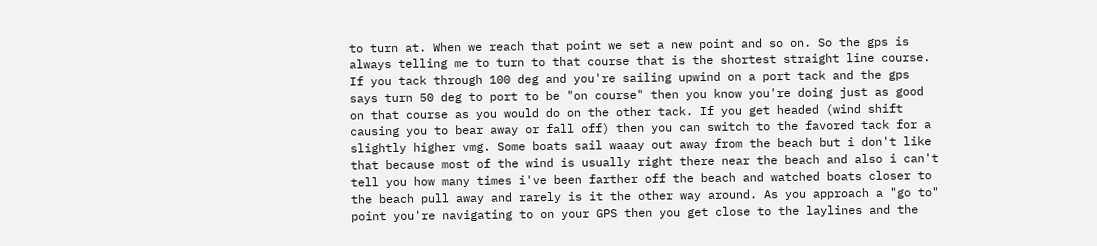to turn at. When we reach that point we set a new point and so on. So the gps is always telling me to turn to that course that is the shortest straight line course. If you tack through 100 deg and you're sailing upwind on a port tack and the gps says turn 50 deg to port to be "on course" then you know you're doing just as good on that course as you would do on the other tack. If you get headed (wind shift causing you to bear away or fall off) then you can switch to the favored tack for a slightly higher vmg. Some boats sail waaay out away from the beach but i don't like that because most of the wind is usually right there near the beach and also i can't tell you how many times i've been farther off the beach and watched boats closer to the beach pull away and rarely is it the other way around. As you approach a "go to" point you're navigating to on your GPS then you get close to the laylines and the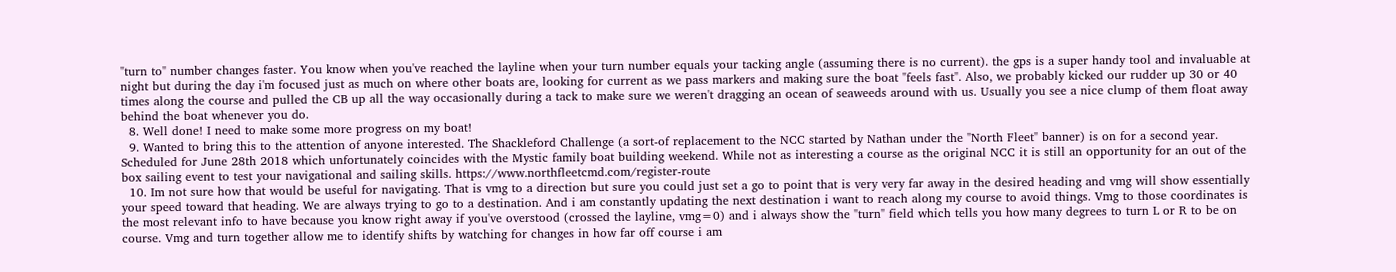"turn to" number changes faster. You know when you've reached the layline when your turn number equals your tacking angle (assuming there is no current). the gps is a super handy tool and invaluable at night but during the day i'm focused just as much on where other boats are, looking for current as we pass markers and making sure the boat "feels fast". Also, we probably kicked our rudder up 30 or 40 times along the course and pulled the CB up all the way occasionally during a tack to make sure we weren't dragging an ocean of seaweeds around with us. Usually you see a nice clump of them float away behind the boat whenever you do.
  8. Well done! I need to make some more progress on my boat!
  9. Wanted to bring this to the attention of anyone interested. The Shackleford Challenge (a sort-of replacement to the NCC started by Nathan under the "North Fleet" banner) is on for a second year. Scheduled for June 28th 2018 which unfortunately coincides with the Mystic family boat building weekend. While not as interesting a course as the original NCC it is still an opportunity for an out of the box sailing event to test your navigational and sailing skills. https://www.northfleetcmd.com/register-route
  10. Im not sure how that would be useful for navigating. That is vmg to a direction but sure you could just set a go to point that is very very far away in the desired heading and vmg will show essentially your speed toward that heading. We are always trying to go to a destination. And i am constantly updating the next destination i want to reach along my course to avoid things. Vmg to those coordinates is the most relevant info to have because you know right away if you've overstood (crossed the layline, vmg=0) and i always show the "turn" field which tells you how many degrees to turn L or R to be on course. Vmg and turn together allow me to identify shifts by watching for changes in how far off course i am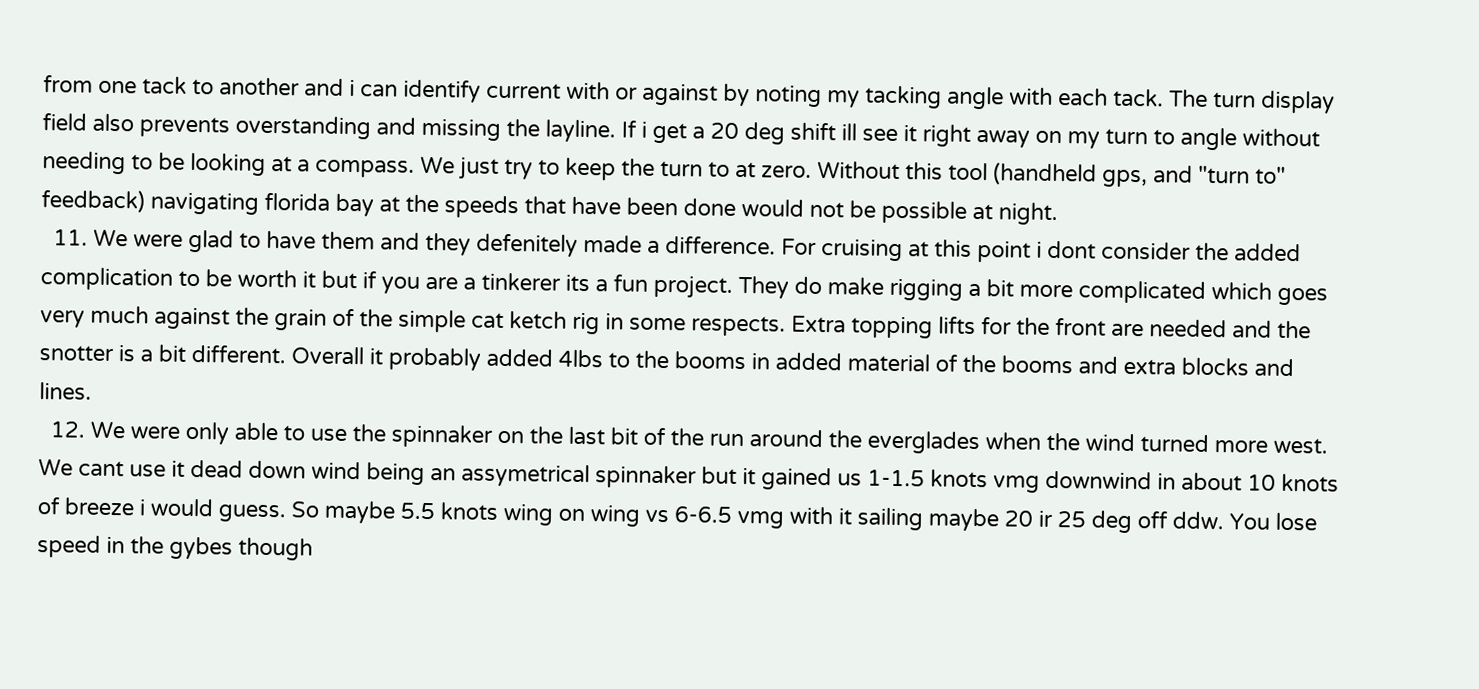from one tack to another and i can identify current with or against by noting my tacking angle with each tack. The turn display field also prevents overstanding and missing the layline. If i get a 20 deg shift ill see it right away on my turn to angle without needing to be looking at a compass. We just try to keep the turn to at zero. Without this tool (handheld gps, and "turn to" feedback) navigating florida bay at the speeds that have been done would not be possible at night.
  11. We were glad to have them and they defenitely made a difference. For cruising at this point i dont consider the added complication to be worth it but if you are a tinkerer its a fun project. They do make rigging a bit more complicated which goes very much against the grain of the simple cat ketch rig in some respects. Extra topping lifts for the front are needed and the snotter is a bit different. Overall it probably added 4lbs to the booms in added material of the booms and extra blocks and lines.
  12. We were only able to use the spinnaker on the last bit of the run around the everglades when the wind turned more west. We cant use it dead down wind being an assymetrical spinnaker but it gained us 1-1.5 knots vmg downwind in about 10 knots of breeze i would guess. So maybe 5.5 knots wing on wing vs 6-6.5 vmg with it sailing maybe 20 ir 25 deg off ddw. You lose speed in the gybes though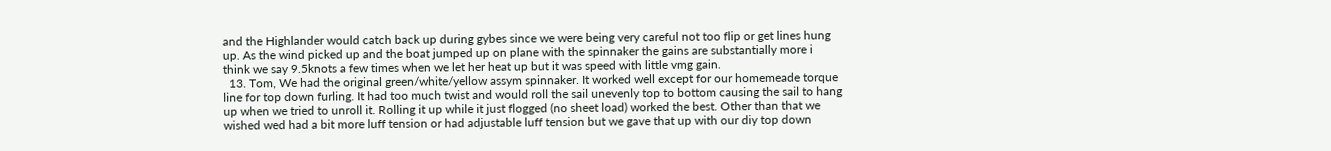and the Highlander would catch back up during gybes since we were being very careful not too flip or get lines hung up. As the wind picked up and the boat jumped up on plane with the spinnaker the gains are substantially more i think we say 9.5knots a few times when we let her heat up but it was speed with little vmg gain.
  13. Tom, We had the original green/white/yellow assym spinnaker. It worked well except for our homemeade torque line for top down furling. It had too much twist and would roll the sail unevenly top to bottom causing the sail to hang up when we tried to unroll it. Rolling it up while it just flogged (no sheet load) worked the best. Other than that we wished wed had a bit more luff tension or had adjustable luff tension but we gave that up with our diy top down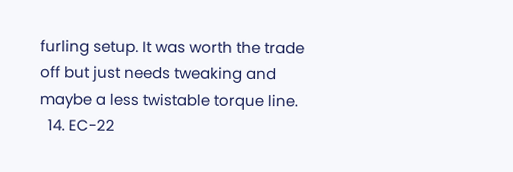furling setup. It was worth the trade off but just needs tweaking and maybe a less twistable torque line.
  14. EC-22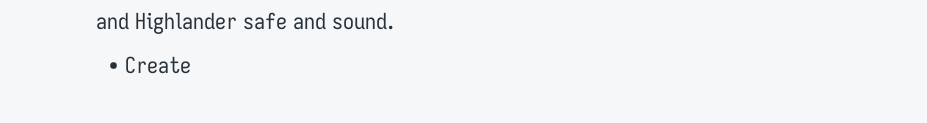and Highlander safe and sound.
  • Create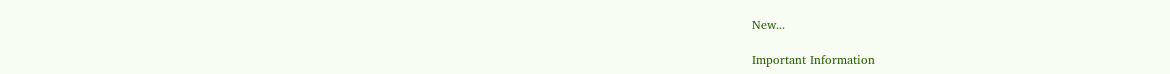New...

Important Information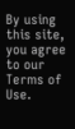By using this site, you agree to our Terms of Use.